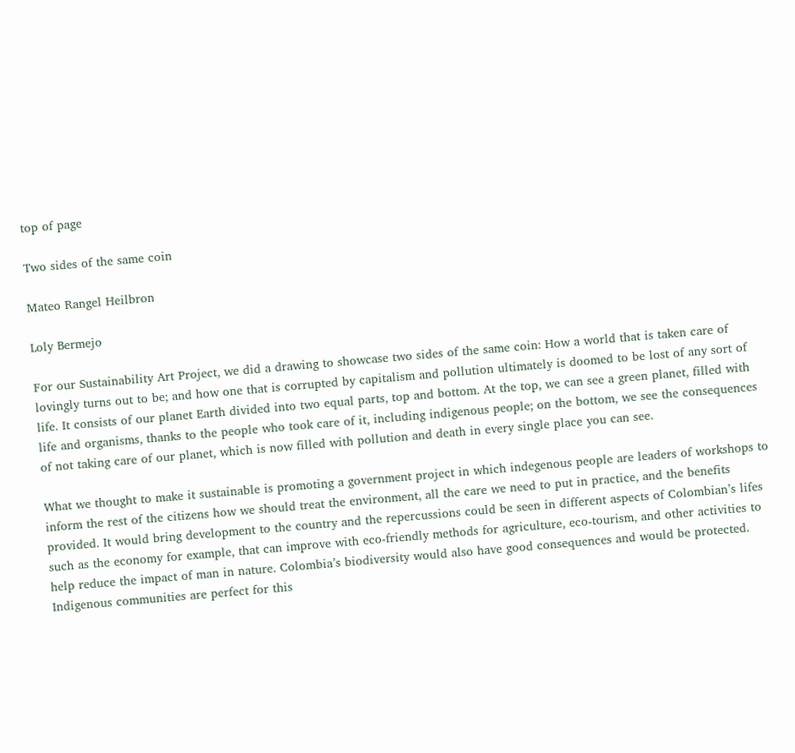top of page

Two sides of the same coin

Mateo Rangel Heilbron

Loly Bermejo

For our Sustainability Art Project, we did a drawing to showcase two sides of the same coin: How a world that is taken care of lovingly turns out to be; and how one that is corrupted by capitalism and pollution ultimately is doomed to be lost of any sort of life. It consists of our planet Earth divided into two equal parts, top and bottom. At the top, we can see a green planet, filled with life and organisms, thanks to the people who took care of it, including indigenous people; on the bottom, we see the consequences of not taking care of our planet, which is now filled with pollution and death in every single place you can see.

What we thought to make it sustainable is promoting a government project in which indegenous people are leaders of workshops to inform the rest of the citizens how we should treat the environment, all the care we need to put in practice, and the benefits provided. It would bring development to the country and the repercussions could be seen in different aspects of Colombian’s lifes such as the economy for example, that can improve with eco-friendly methods for agriculture, eco-tourism, and other activities to help reduce the impact of man in nature. Colombia’s biodiversity would also have good consequences and would be protected. Indigenous communities are perfect for this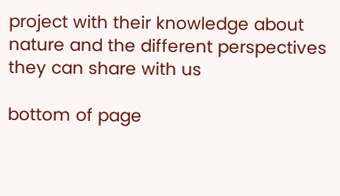project with their knowledge about nature and the different perspectives they can share with us

bottom of page